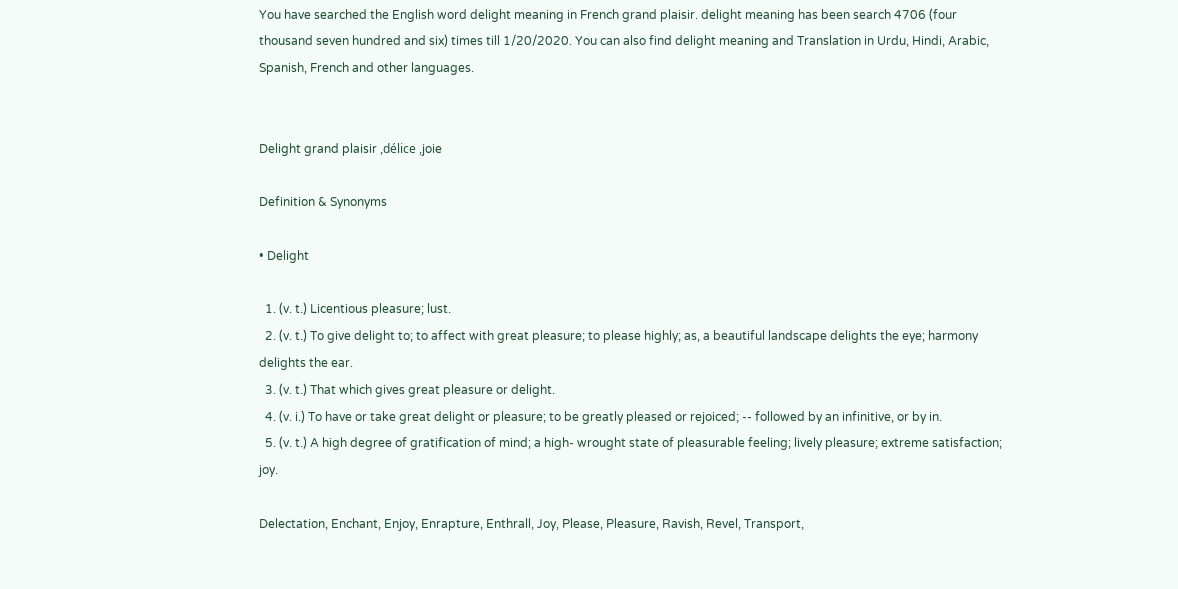You have searched the English word delight meaning in French grand plaisir. delight meaning has been search 4706 (four thousand seven hundred and six) times till 1/20/2020. You can also find delight meaning and Translation in Urdu, Hindi, Arabic, Spanish, French and other languages.


Delight grand plaisir ,délice ,joie

Definition & Synonyms

• Delight

  1. (v. t.) Licentious pleasure; lust.
  2. (v. t.) To give delight to; to affect with great pleasure; to please highly; as, a beautiful landscape delights the eye; harmony delights the ear.
  3. (v. t.) That which gives great pleasure or delight.
  4. (v. i.) To have or take great delight or pleasure; to be greatly pleased or rejoiced; -- followed by an infinitive, or by in.
  5. (v. t.) A high degree of gratification of mind; a high- wrought state of pleasurable feeling; lively pleasure; extreme satisfaction; joy.

Delectation, Enchant, Enjoy, Enrapture, Enthrall, Joy, Please, Pleasure, Ravish, Revel, Transport,